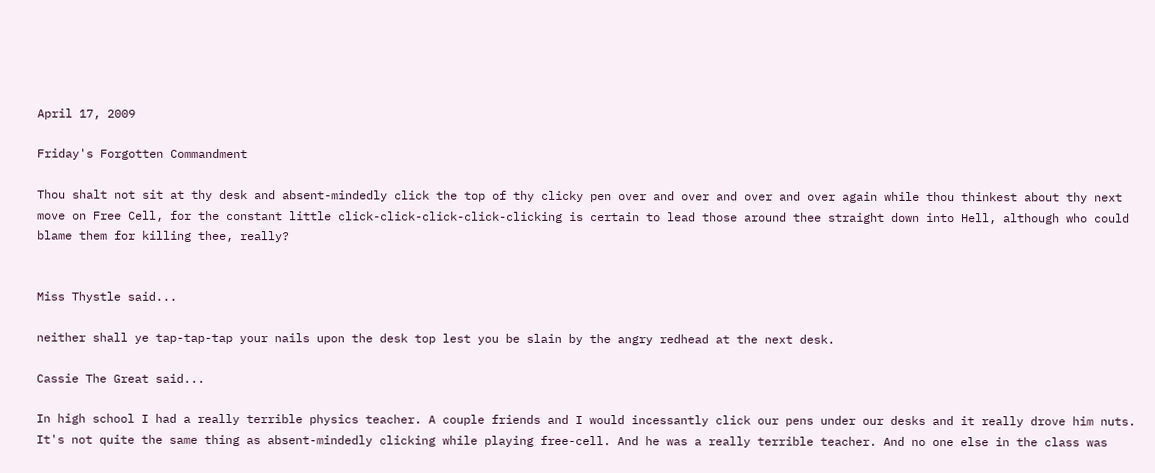April 17, 2009

Friday's Forgotten Commandment

Thou shalt not sit at thy desk and absent-mindedly click the top of thy clicky pen over and over and over and over again while thou thinkest about thy next move on Free Cell, for the constant little click-click-click-click-clicking is certain to lead those around thee straight down into Hell, although who could blame them for killing thee, really?


Miss Thystle said...

neither shall ye tap-tap-tap your nails upon the desk top lest you be slain by the angry redhead at the next desk.

Cassie The Great said...

In high school I had a really terrible physics teacher. A couple friends and I would incessantly click our pens under our desks and it really drove him nuts. It's not quite the same thing as absent-mindedly clicking while playing free-cell. And he was a really terrible teacher. And no one else in the class was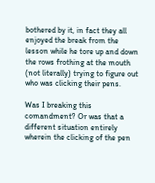bothered by it, in fact they all enjoyed the break from the lesson while he tore up and down the rows frothing at the mouth (not literally) trying to figure out who was clicking their pens.

Was I breaking this comandment? Or was that a different situation entirely wherein the clicking of the pen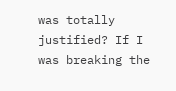was totally justified? If I was breaking the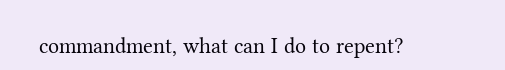commandment, what can I do to repent?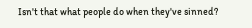Isn't that what people do when they've sinned?